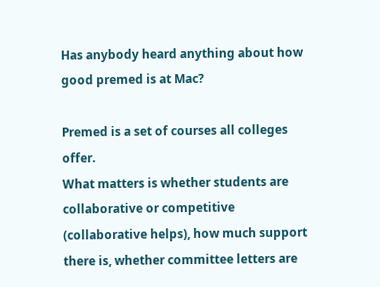Has anybody heard anything about how good premed is at Mac?

Premed is a set of courses all colleges offer.
What matters is whether students are collaborative or competitive (collaborative helps), how much support there is, whether committee letters are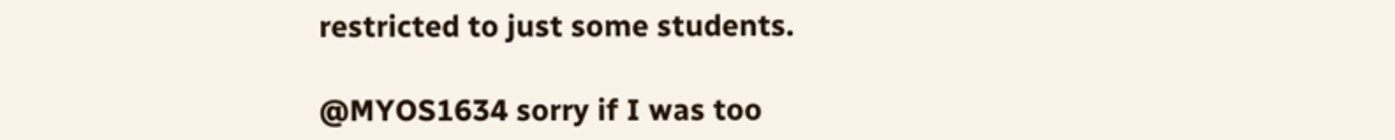restricted to just some students.

@MYOS1634 sorry if I was too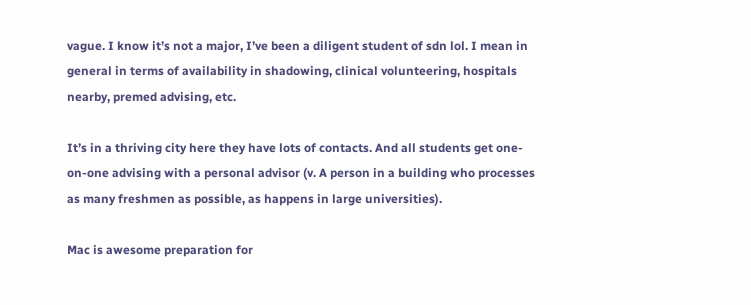vague. I know it’s not a major, I’ve been a diligent student of sdn lol. I mean in general in terms of availability in shadowing, clinical volunteering, hospitals nearby, premed advising, etc.

It’s in a thriving city here they have lots of contacts. And all students get one-on-one advising with a personal advisor (v. A person in a building who processes as many freshmen as possible, as happens in large universities).

Mac is awesome preparation for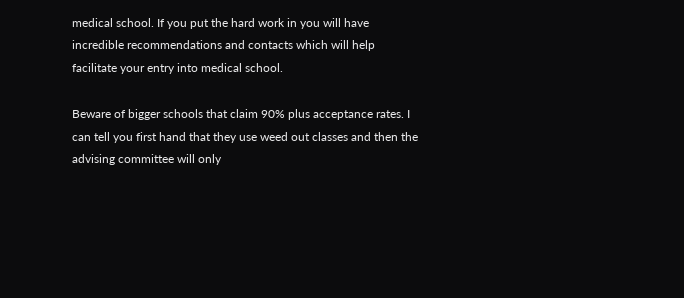medical school. If you put the hard work in you will have incredible recommendations and contacts which will help facilitate your entry into medical school.

Beware of bigger schools that claim 90% plus acceptance rates. I can tell you first hand that they use weed out classes and then the advising committee will only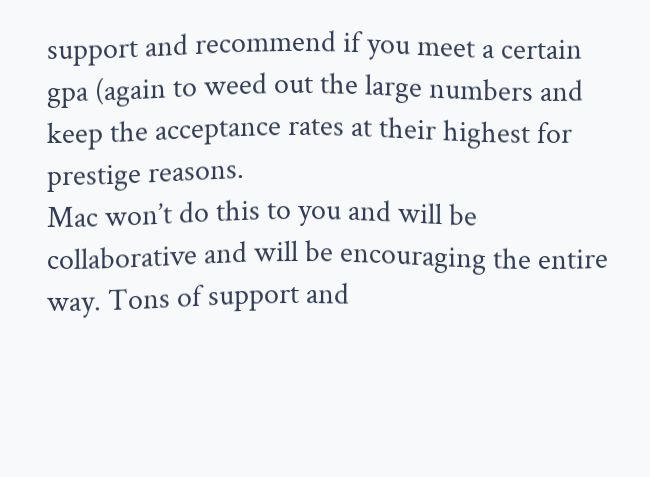support and recommend if you meet a certain gpa (again to weed out the large numbers and keep the acceptance rates at their highest for prestige reasons.
Mac won’t do this to you and will be collaborative and will be encouraging the entire way. Tons of support and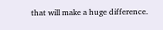that will make a huge difference.